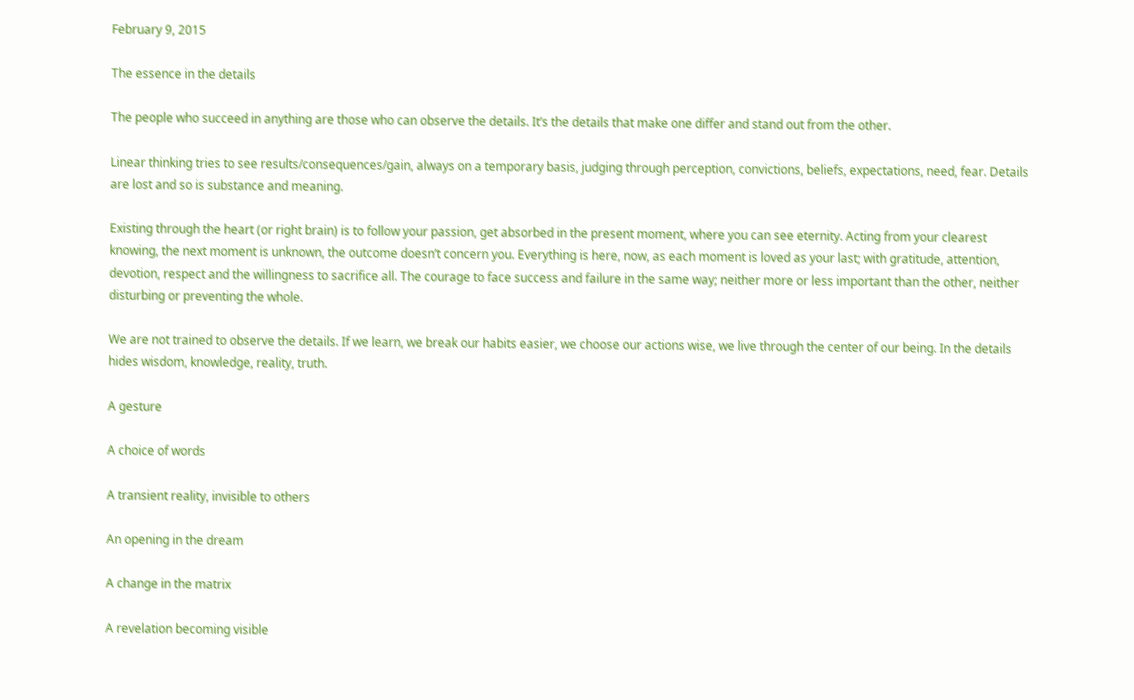February 9, 2015

The essence in the details

The people who succeed in anything are those who can observe the details. It’s the details that make one differ and stand out from the other.

Linear thinking tries to see results/consequences/gain, always on a temporary basis, judging through perception, convictions, beliefs, expectations, need, fear. Details are lost and so is substance and meaning.

Existing through the heart (or right brain) is to follow your passion, get absorbed in the present moment, where you can see eternity. Acting from your clearest knowing, the next moment is unknown, the outcome doesn’t concern you. Everything is here, now, as each moment is loved as your last; with gratitude, attention, devotion, respect and the willingness to sacrifice all. The courage to face success and failure in the same way; neither more or less important than the other, neither disturbing or preventing the whole.

We are not trained to observe the details. If we learn, we break our habits easier, we choose our actions wise, we live through the center of our being. In the details hides wisdom, knowledge, reality, truth.

A gesture

A choice of words

A transient reality, invisible to others

An opening in the dream

A change in the matrix

A revelation becoming visible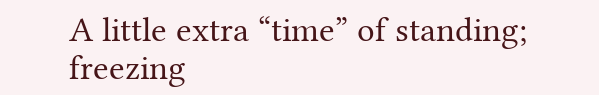A little extra “time” of standing; freezing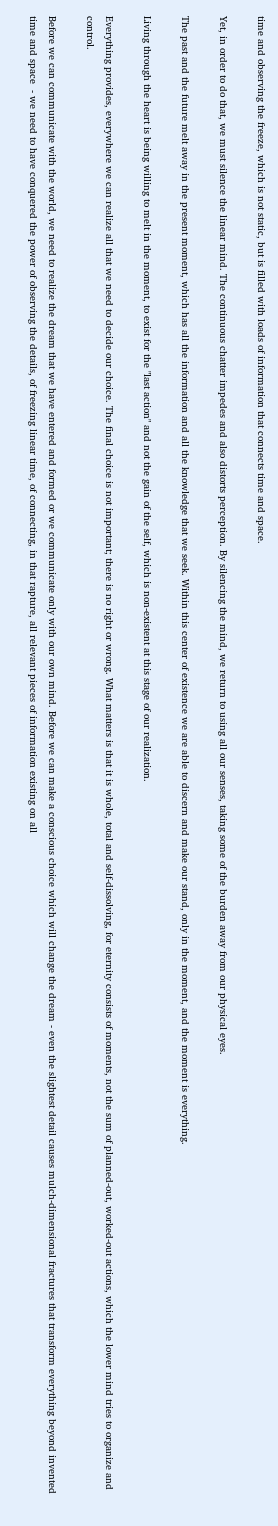time and observing the freeze, which is not static, but is filled with loads of information that connects time and space.

Yet, in order to do that, we must silence the linear mind. The continuous chatter impedes and also distorts perception. By silencing the mind, we return to using all our senses, taking some of the burden away from our physical eyes.

The past and the future melt away in the present moment, which has all the information and all the knowledge that we seek. Within this center of existence we are able to discern and make our stand, only in the moment, and the moment is everything.

Living through the heart is being willing to melt in the moment, to exist for the "last action" and not the gain of the self, which is non-existent at this stage of our realization.

Everything provides, everywhere we can realize all that we need to decide our choice. The final choice is not important; there is no right or wrong. What matters is that it is whole, total and self-dissolving, for eternity consists of moments, not the sum of planned-out, worked-out actions, which the lower mind tries to organize and control.

Before we can communicate with the world, we need to realize the dream that we have entered and formed or we communicate only with our own mind. Before we can make a conscious choice which will change the dream - even the slightest detail causes mulch-dimensional fractures that transform everything beyond invented time and space  - we need to have conquered the power of observing the details, of freezing linear time, of connecting, in that rapture, all relevant pieces of information existing on all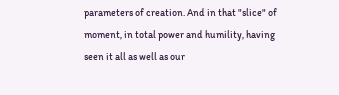parameters of creation. And in that "slice" of moment, in total power and humility, having seen it all as well as our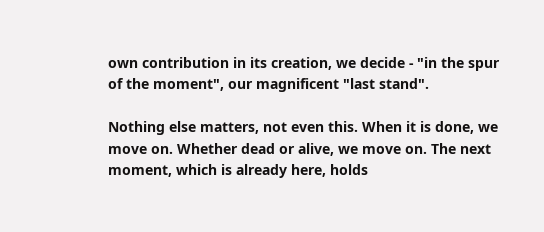own contribution in its creation, we decide - "in the spur of the moment", our magnificent "last stand".

Nothing else matters, not even this. When it is done, we move on. Whether dead or alive, we move on. The next moment, which is already here, holds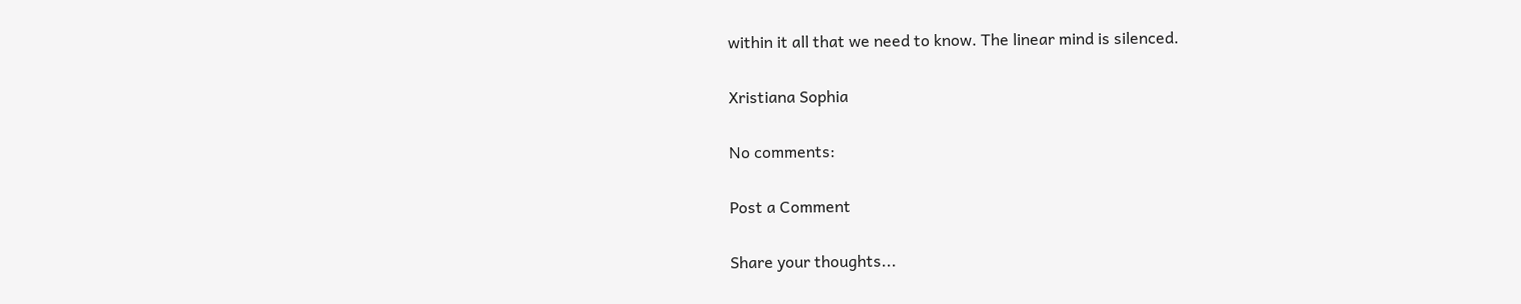within it all that we need to know. The linear mind is silenced.

Xristiana Sophia

No comments:

Post a Comment

Share your thoughts...